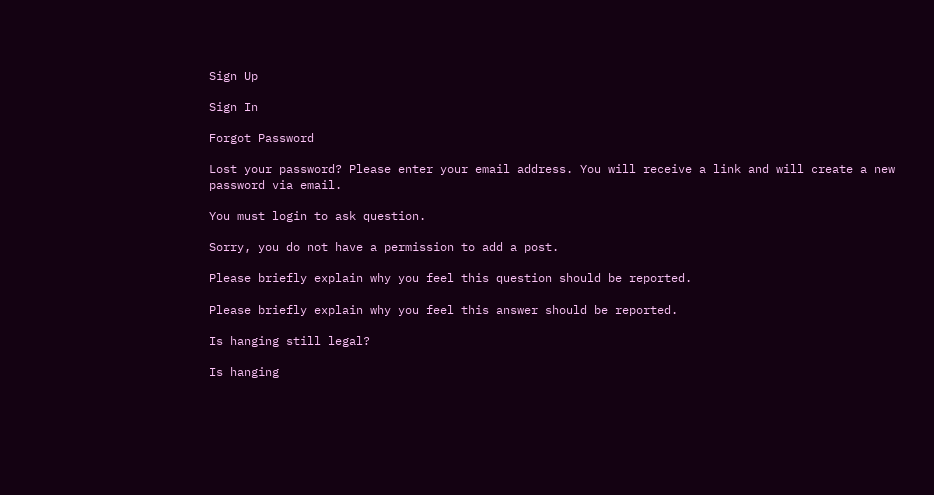Sign Up

Sign In

Forgot Password

Lost your password? Please enter your email address. You will receive a link and will create a new password via email.

You must login to ask question.

Sorry, you do not have a permission to add a post.

Please briefly explain why you feel this question should be reported.

Please briefly explain why you feel this answer should be reported.

Is hanging still legal?

Is hanging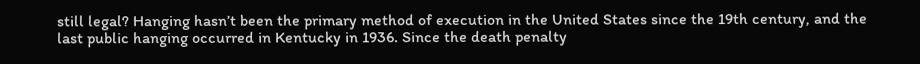still legal? Hanging hasn’t been the primary method of execution in the United States since the 19th century, and the last public hanging occurred in Kentucky in 1936. Since the death penalty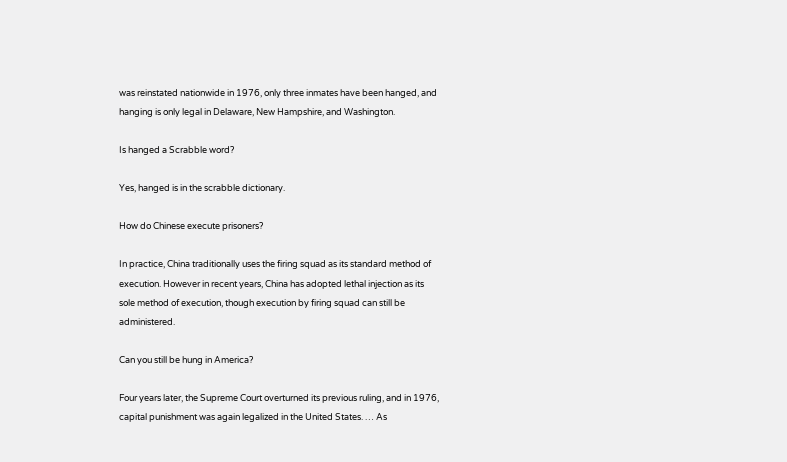was reinstated nationwide in 1976, only three inmates have been hanged, and hanging is only legal in Delaware, New Hampshire, and Washington.

Is hanged a Scrabble word?

Yes, hanged is in the scrabble dictionary.

How do Chinese execute prisoners?

In practice, China traditionally uses the firing squad as its standard method of execution. However in recent years, China has adopted lethal injection as its sole method of execution, though execution by firing squad can still be administered.

Can you still be hung in America?

Four years later, the Supreme Court overturned its previous ruling, and in 1976, capital punishment was again legalized in the United States. … As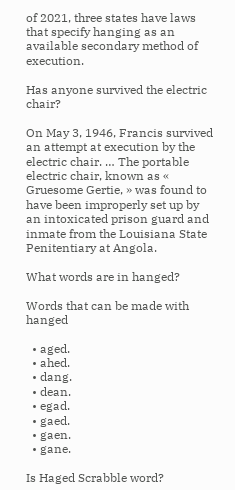of 2021, three states have laws that specify hanging as an available secondary method of execution.

Has anyone survived the electric chair?

On May 3, 1946, Francis survived an attempt at execution by the electric chair. … The portable electric chair, known as « Gruesome Gertie, » was found to have been improperly set up by an intoxicated prison guard and inmate from the Louisiana State Penitentiary at Angola.

What words are in hanged?

Words that can be made with hanged

  • aged.
  • ahed.
  • dang.
  • dean.
  • egad.
  • gaed.
  • gaen.
  • gane.

Is Haged Scrabble word?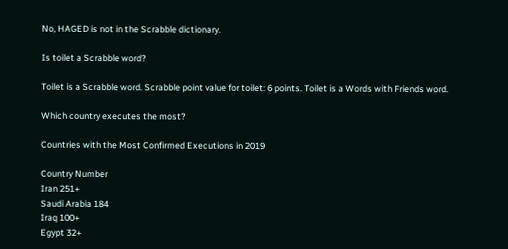No, HAGED is not in the Scrabble dictionary.

Is toilet a Scrabble word?

Toilet is a Scrabble word. Scrabble point value for toilet: 6 points. Toilet is a Words with Friends word.

Which country executes the most?

Countries with the Most Confirmed Executions in 2019

Country Number
Iran 251+
Saudi Arabia 184
Iraq 100+
Egypt 32+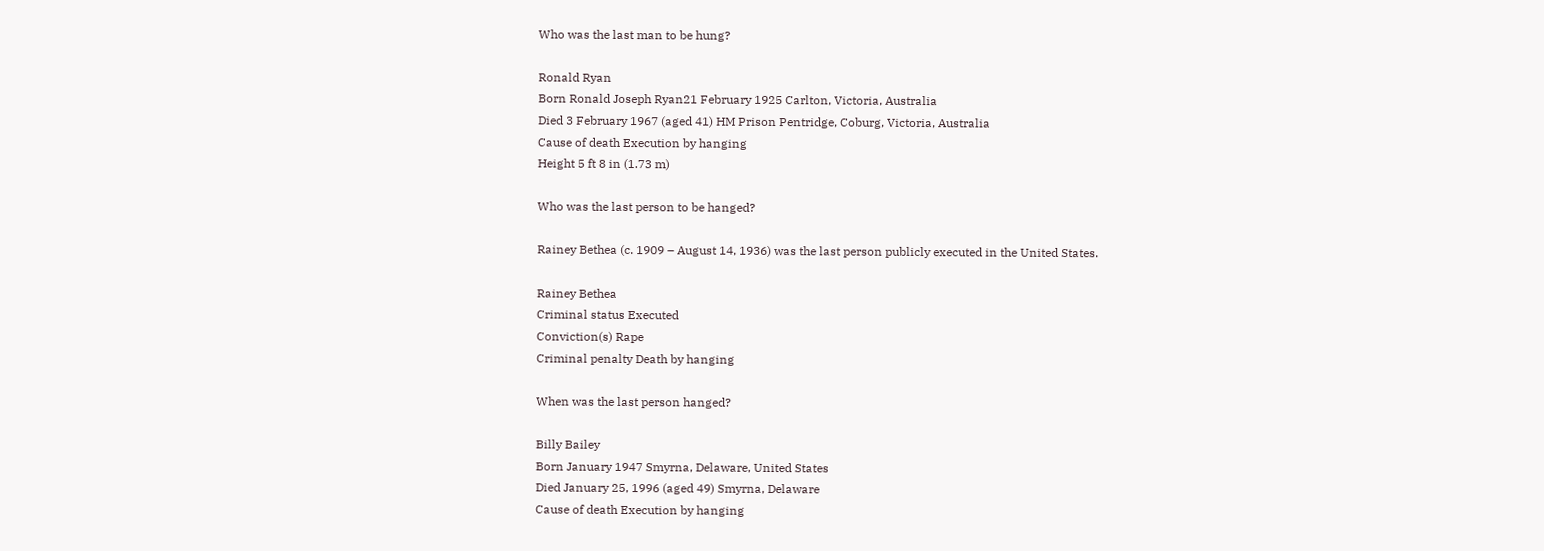Who was the last man to be hung?

Ronald Ryan
Born Ronald Joseph Ryan21 February 1925 Carlton, Victoria, Australia
Died 3 February 1967 (aged 41) HM Prison Pentridge, Coburg, Victoria, Australia
Cause of death Execution by hanging
Height 5 ft 8 in (1.73 m)

Who was the last person to be hanged?

Rainey Bethea (c. 1909 – August 14, 1936) was the last person publicly executed in the United States.

Rainey Bethea
Criminal status Executed
Conviction(s) Rape
Criminal penalty Death by hanging

When was the last person hanged?

Billy Bailey
Born January 1947 Smyrna, Delaware, United States
Died January 25, 1996 (aged 49) Smyrna, Delaware
Cause of death Execution by hanging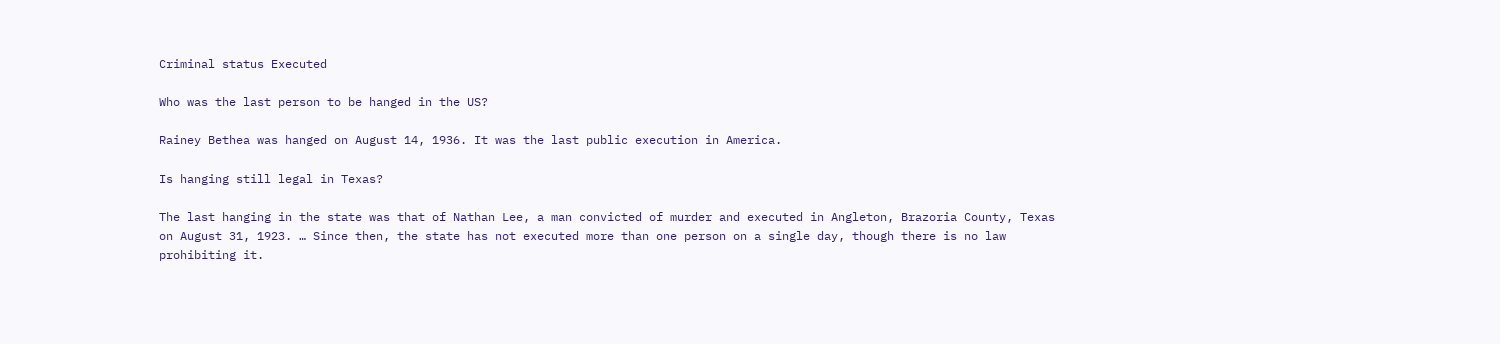Criminal status Executed

Who was the last person to be hanged in the US?

Rainey Bethea was hanged on August 14, 1936. It was the last public execution in America.

Is hanging still legal in Texas?

The last hanging in the state was that of Nathan Lee, a man convicted of murder and executed in Angleton, Brazoria County, Texas on August 31, 1923. … Since then, the state has not executed more than one person on a single day, though there is no law prohibiting it.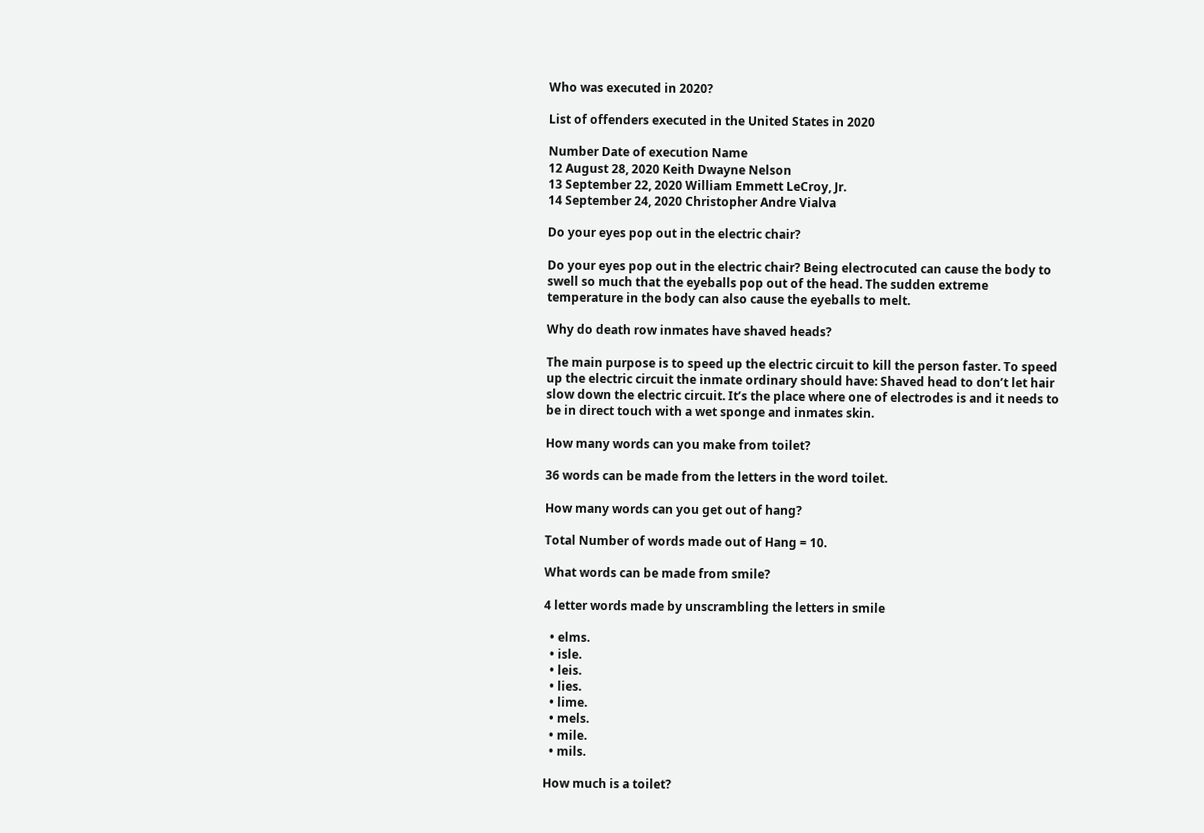Who was executed in 2020?

List of offenders executed in the United States in 2020

Number Date of execution Name
12 August 28, 2020 Keith Dwayne Nelson
13 September 22, 2020 William Emmett LeCroy, Jr.
14 September 24, 2020 Christopher Andre Vialva

Do your eyes pop out in the electric chair?

Do your eyes pop out in the electric chair? Being electrocuted can cause the body to swell so much that the eyeballs pop out of the head. The sudden extreme temperature in the body can also cause the eyeballs to melt.

Why do death row inmates have shaved heads?

The main purpose is to speed up the electric circuit to kill the person faster. To speed up the electric circuit the inmate ordinary should have: Shaved head to don’t let hair slow down the electric circuit. It’s the place where one of electrodes is and it needs to be in direct touch with a wet sponge and inmates skin.

How many words can you make from toilet?

36 words can be made from the letters in the word toilet.

How many words can you get out of hang?

Total Number of words made out of Hang = 10.

What words can be made from smile?

4 letter words made by unscrambling the letters in smile

  • elms.
  • isle.
  • leis.
  • lies.
  • lime.
  • mels.
  • mile.
  • mils.

How much is a toilet?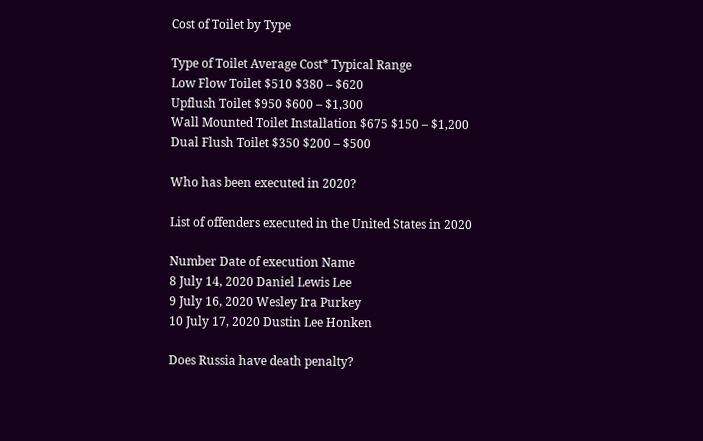Cost of Toilet by Type

Type of Toilet Average Cost* Typical Range
Low Flow Toilet $510 $380 – $620
Upflush Toilet $950 $600 – $1,300
Wall Mounted Toilet Installation $675 $150 – $1,200
Dual Flush Toilet $350 $200 – $500

Who has been executed in 2020?

List of offenders executed in the United States in 2020

Number Date of execution Name
8 July 14, 2020 Daniel Lewis Lee
9 July 16, 2020 Wesley Ira Purkey
10 July 17, 2020 Dustin Lee Honken

Does Russia have death penalty?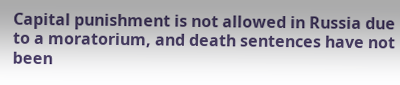Capital punishment is not allowed in Russia due to a moratorium, and death sentences have not been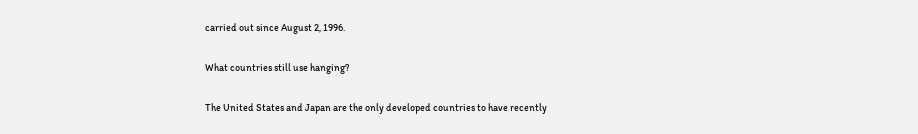carried out since August 2, 1996.

What countries still use hanging?

The United States and Japan are the only developed countries to have recently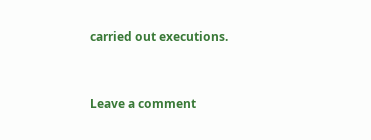carried out executions.



Leave a comment